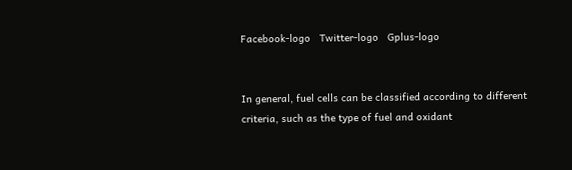Facebook-logo   Twitter-logo   Gplus-logo


In general, fuel cells can be classified according to different criteria, such as the type of fuel and oxidant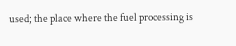used; the place where the fuel processing is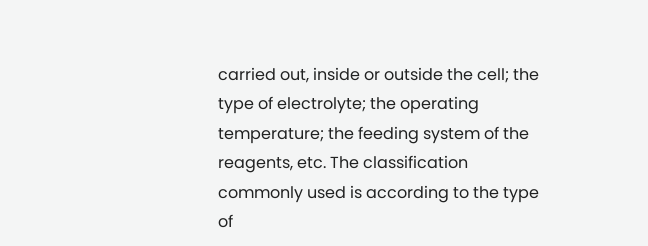carried out, inside or outside the cell; the type of electrolyte; the operating temperature; the feeding system of the reagents, etc. The classification commonly used is according to the type of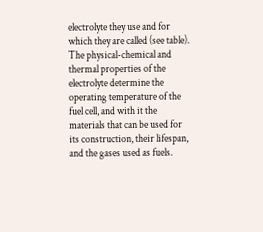electrolyte they use and for which they are called (see table). The physical-chemical and thermal properties of the electrolyte determine the operating temperature of the fuel cell, and with it the materials that can be used for its construction, their lifespan, and the gases used as fuels.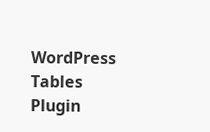WordPress Tables Plugin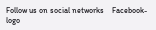Follow us on social networks    Facebook-logo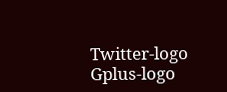Twitter-logo   Gplus-logo